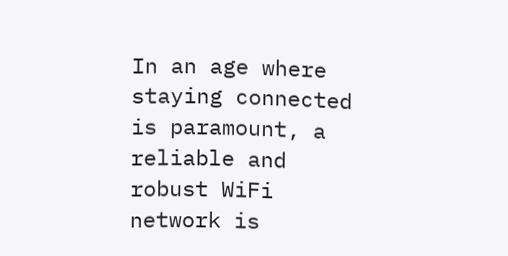In an age where staying connected is paramount, a reliable and robust WiFi network is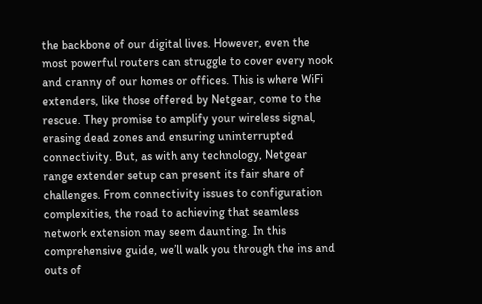the backbone of our digital lives. However, even the most powerful routers can struggle to cover every nook and cranny of our homes or offices. This is where WiFi extenders, like those offered by Netgear, come to the rescue. They promise to amplify your wireless signal, erasing dead zones and ensuring uninterrupted connectivity. But, as with any technology, Netgear range extender setup can present its fair share of challenges. From connectivity issues to configuration complexities, the road to achieving that seamless network extension may seem daunting. In this comprehensive guide, we’ll walk you through the ins and outs of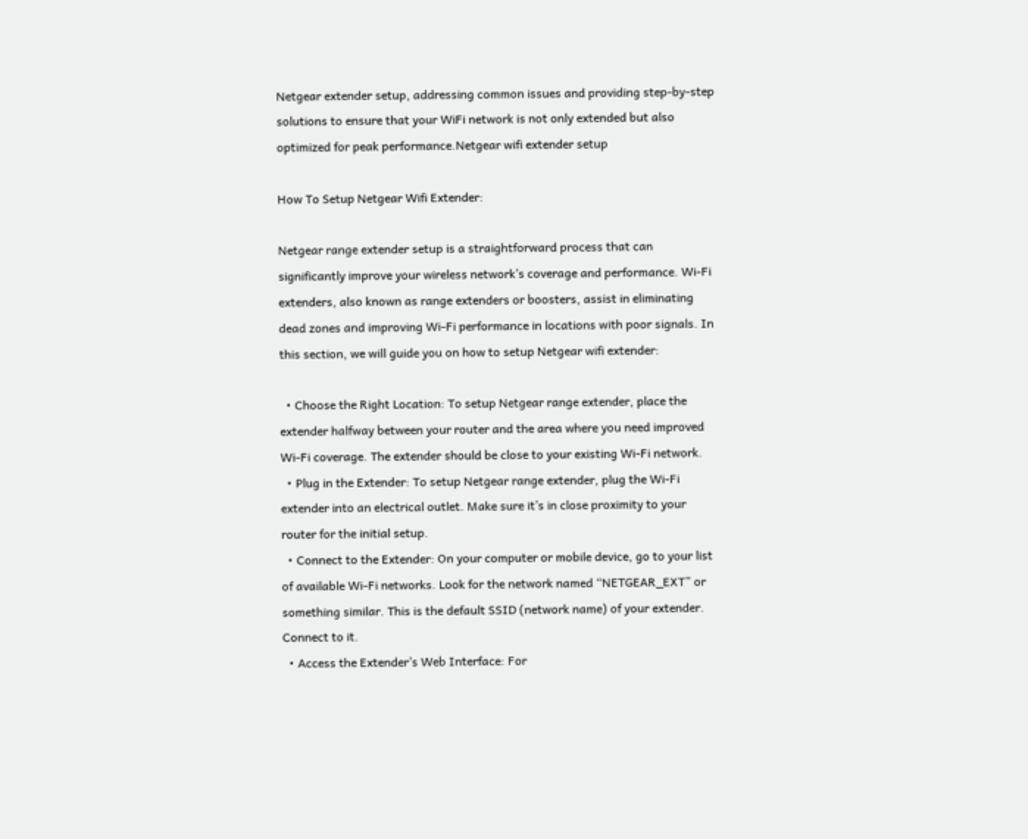Netgear extender setup, addressing common issues and providing step-by-step solutions to ensure that your WiFi network is not only extended but also optimized for peak performance.Netgear wifi extender setup

How To Setup Netgear Wifi Extender:

Netgear range extender setup is a straightforward process that can significantly improve your wireless network’s coverage and performance. Wi-Fi extenders, also known as range extenders or boosters, assist in eliminating dead zones and improving Wi-Fi performance in locations with poor signals. In this section, we will guide you on how to setup Netgear wifi extender:

  • Choose the Right Location: To setup Netgear range extender, place the extender halfway between your router and the area where you need improved Wi-Fi coverage. The extender should be close to your existing Wi-Fi network.
  • Plug in the Extender: To setup Netgear range extender, plug the Wi-Fi extender into an electrical outlet. Make sure it’s in close proximity to your router for the initial setup.
  • Connect to the Extender: On your computer or mobile device, go to your list of available Wi-Fi networks. Look for the network named “NETGEAR_EXT” or something similar. This is the default SSID (network name) of your extender. Connect to it.
  • Access the Extender’s Web Interface: For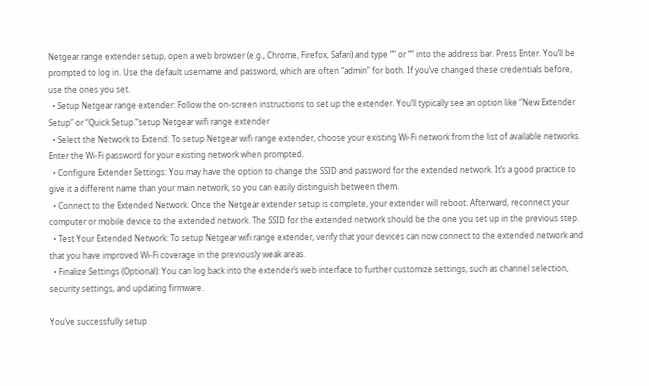Netgear range extender setup, open a web browser (e.g., Chrome, Firefox, Safari) and type “” or “” into the address bar. Press Enter. You’ll be prompted to log in. Use the default username and password, which are often “admin” for both. If you’ve changed these credentials before, use the ones you set.
  • Setup Netgear range extender: Follow the on-screen instructions to set up the extender. You’ll typically see an option like “New Extender Setup” or “Quick Setup.”setup Netgear wifi range extender
  • Select the Network to Extend: To setup Netgear wifi range extender, choose your existing Wi-Fi network from the list of available networks. Enter the Wi-Fi password for your existing network when prompted.
  • Configure Extender Settings: You may have the option to change the SSID and password for the extended network. It’s a good practice to give it a different name than your main network, so you can easily distinguish between them.
  • Connect to the Extended Network: Once the Netgear extender setup is complete, your extender will reboot. Afterward, reconnect your computer or mobile device to the extended network. The SSID for the extended network should be the one you set up in the previous step.
  • Test Your Extended Network: To setup Netgear wifi range extender, verify that your devices can now connect to the extended network and that you have improved Wi-Fi coverage in the previously weak areas.
  • Finalize Settings (Optional): You can log back into the extender’s web interface to further customize settings, such as channel selection, security settings, and updating firmware.

You’ve successfully setup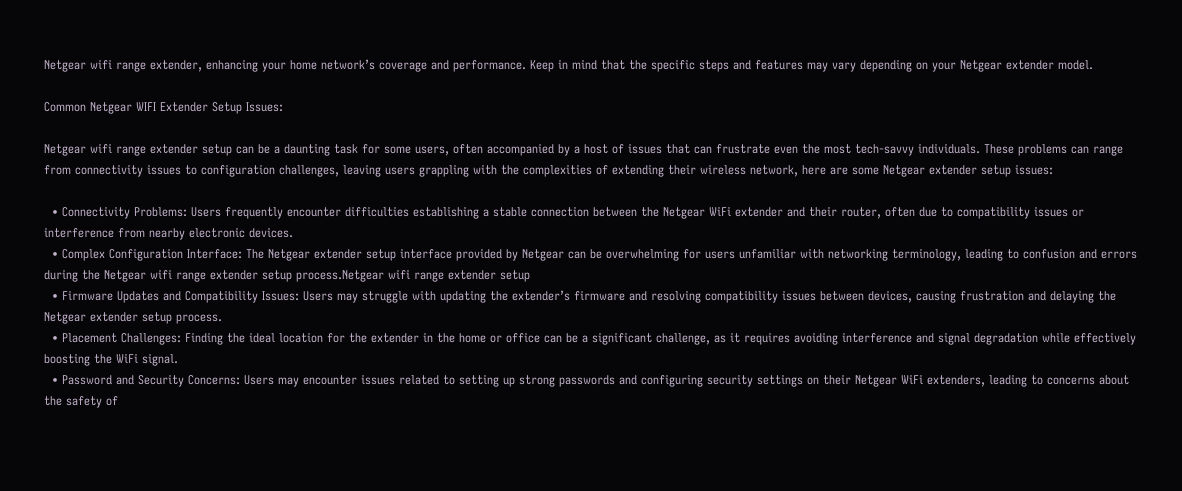Netgear wifi range extender, enhancing your home network’s coverage and performance. Keep in mind that the specific steps and features may vary depending on your Netgear extender model.

Common Netgear WIFI Extender Setup Issues:

Netgear wifi range extender setup can be a daunting task for some users, often accompanied by a host of issues that can frustrate even the most tech-savvy individuals. These problems can range from connectivity issues to configuration challenges, leaving users grappling with the complexities of extending their wireless network, here are some Netgear extender setup issues:

  • Connectivity Problems: Users frequently encounter difficulties establishing a stable connection between the Netgear WiFi extender and their router, often due to compatibility issues or interference from nearby electronic devices.
  • Complex Configuration Interface: The Netgear extender setup interface provided by Netgear can be overwhelming for users unfamiliar with networking terminology, leading to confusion and errors during the Netgear wifi range extender setup process.Netgear wifi range extender setup
  • Firmware Updates and Compatibility Issues: Users may struggle with updating the extender’s firmware and resolving compatibility issues between devices, causing frustration and delaying the Netgear extender setup process.
  • Placement Challenges: Finding the ideal location for the extender in the home or office can be a significant challenge, as it requires avoiding interference and signal degradation while effectively boosting the WiFi signal.
  • Password and Security Concerns: Users may encounter issues related to setting up strong passwords and configuring security settings on their Netgear WiFi extenders, leading to concerns about the safety of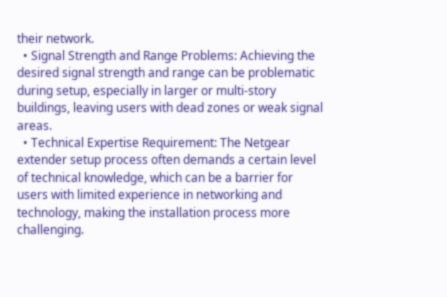their network.
  • Signal Strength and Range Problems: Achieving the desired signal strength and range can be problematic during setup, especially in larger or multi-story buildings, leaving users with dead zones or weak signal areas.
  • Technical Expertise Requirement: The Netgear extender setup process often demands a certain level of technical knowledge, which can be a barrier for users with limited experience in networking and technology, making the installation process more challenging.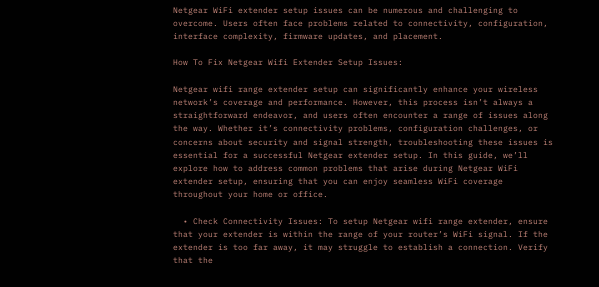Netgear WiFi extender setup issues can be numerous and challenging to overcome. Users often face problems related to connectivity, configuration, interface complexity, firmware updates, and placement.

How To Fix Netgear Wifi Extender Setup Issues:

Netgear wifi range extender setup can significantly enhance your wireless network’s coverage and performance. However, this process isn’t always a straightforward endeavor, and users often encounter a range of issues along the way. Whether it’s connectivity problems, configuration challenges, or concerns about security and signal strength, troubleshooting these issues is essential for a successful Netgear extender setup. In this guide, we’ll explore how to address common problems that arise during Netgear WiFi extender setup, ensuring that you can enjoy seamless WiFi coverage throughout your home or office.

  • Check Connectivity Issues: To setup Netgear wifi range extender, ensure that your extender is within the range of your router’s WiFi signal. If the extender is too far away, it may struggle to establish a connection. Verify that the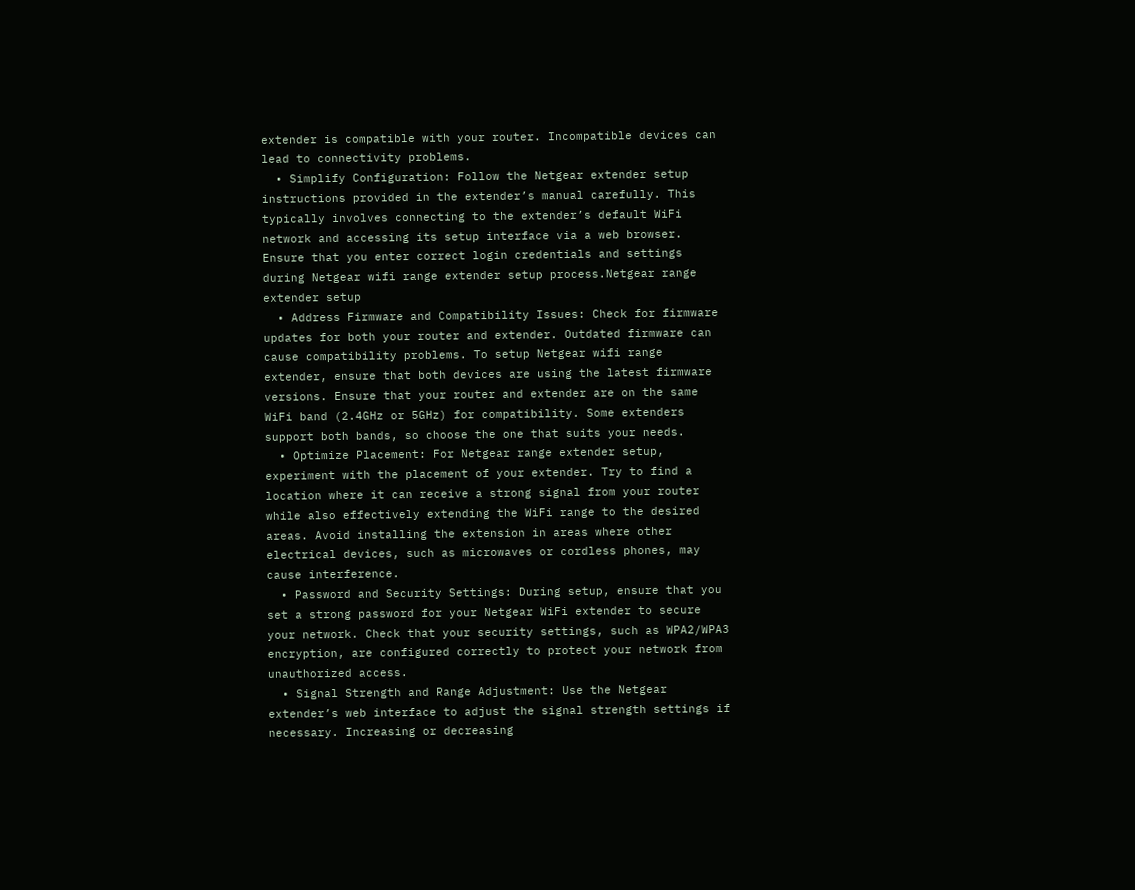extender is compatible with your router. Incompatible devices can lead to connectivity problems.
  • Simplify Configuration: Follow the Netgear extender setup instructions provided in the extender’s manual carefully. This typically involves connecting to the extender’s default WiFi network and accessing its setup interface via a web browser. Ensure that you enter correct login credentials and settings during Netgear wifi range extender setup process.Netgear range extender setup
  • Address Firmware and Compatibility Issues: Check for firmware updates for both your router and extender. Outdated firmware can cause compatibility problems. To setup Netgear wifi range extender, ensure that both devices are using the latest firmware versions. Ensure that your router and extender are on the same WiFi band (2.4GHz or 5GHz) for compatibility. Some extenders support both bands, so choose the one that suits your needs.
  • Optimize Placement: For Netgear range extender setup, experiment with the placement of your extender. Try to find a location where it can receive a strong signal from your router while also effectively extending the WiFi range to the desired areas. Avoid installing the extension in areas where other electrical devices, such as microwaves or cordless phones, may cause interference.
  • Password and Security Settings: During setup, ensure that you set a strong password for your Netgear WiFi extender to secure your network. Check that your security settings, such as WPA2/WPA3 encryption, are configured correctly to protect your network from unauthorized access.
  • Signal Strength and Range Adjustment: Use the Netgear extender’s web interface to adjust the signal strength settings if necessary. Increasing or decreasing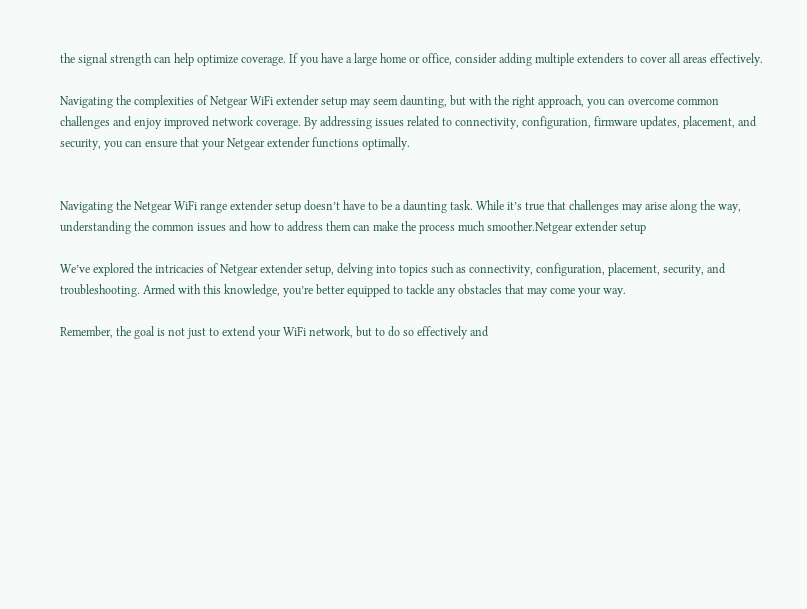the signal strength can help optimize coverage. If you have a large home or office, consider adding multiple extenders to cover all areas effectively.

Navigating the complexities of Netgear WiFi extender setup may seem daunting, but with the right approach, you can overcome common challenges and enjoy improved network coverage. By addressing issues related to connectivity, configuration, firmware updates, placement, and security, you can ensure that your Netgear extender functions optimally.


Navigating the Netgear WiFi range extender setup doesn’t have to be a daunting task. While it’s true that challenges may arise along the way, understanding the common issues and how to address them can make the process much smoother.Netgear extender setup

We’ve explored the intricacies of Netgear extender setup, delving into topics such as connectivity, configuration, placement, security, and troubleshooting. Armed with this knowledge, you’re better equipped to tackle any obstacles that may come your way.

Remember, the goal is not just to extend your WiFi network, but to do so effectively and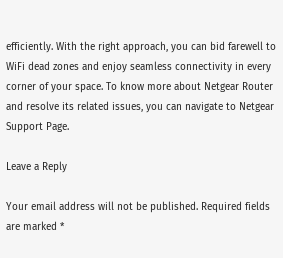efficiently. With the right approach, you can bid farewell to WiFi dead zones and enjoy seamless connectivity in every corner of your space. To know more about Netgear Router and resolve its related issues, you can navigate to Netgear Support Page.

Leave a Reply

Your email address will not be published. Required fields are marked *